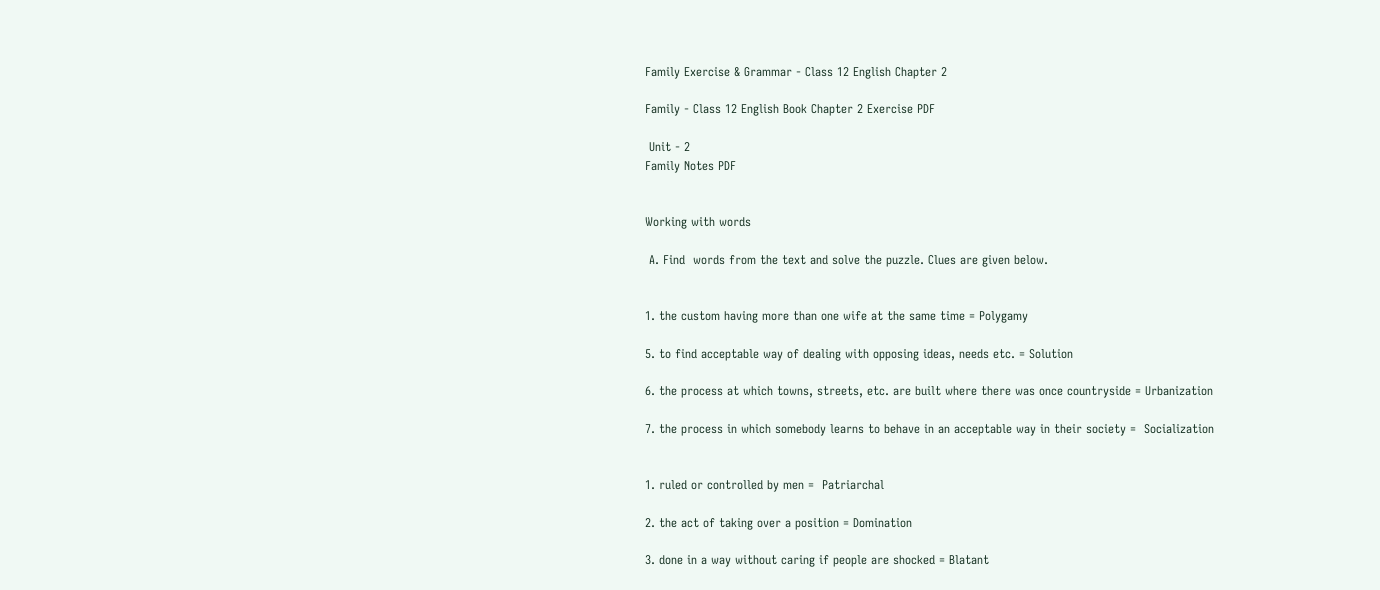Family Exercise & Grammar - Class 12 English Chapter 2

Family - Class 12 English Book Chapter 2 Exercise PDF

 Unit - 2
Family Notes PDF


Working with words

 A. Find  words from the text and solve the puzzle. Clues are given below.


1. the custom having more than one wife at the same time = Polygamy

5. to find acceptable way of dealing with opposing ideas, needs etc. = Solution

6. the process at which towns, streets, etc. are built where there was once countryside = Urbanization

7. the process in which somebody learns to behave in an acceptable way in their society =  Socialization


1. ruled or controlled by men =  Patriarchal

2. the act of taking over a position = Domination

3. done in a way without caring if people are shocked = Blatant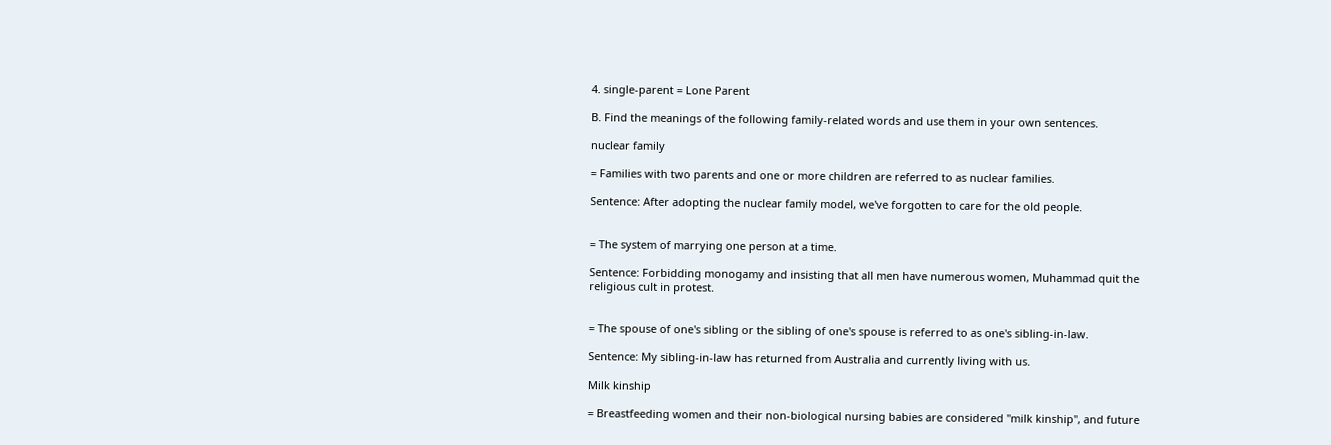4. single-parent = Lone Parent

B. Find the meanings of the following family-related words and use them in your own sentences.

nuclear family

= Families with two parents and one or more children are referred to as nuclear families.

Sentence: After adopting the nuclear family model, we've forgotten to care for the old people.


= The system of marrying one person at a time.

Sentence: Forbidding monogamy and insisting that all men have numerous women, Muhammad quit the religious cult in protest.


= The spouse of one's sibling or the sibling of one's spouse is referred to as one's sibling-in-law.

Sentence: My sibling-in-law has returned from Australia and currently living with us.

Milk kinship

= Breastfeeding women and their non-biological nursing babies are considered "milk kinship", and future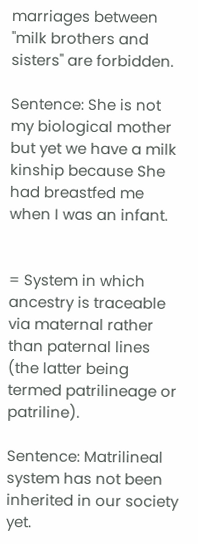marriages between "milk brothers and sisters" are forbidden.

Sentence: She is not my biological mother but yet we have a milk kinship because She had breastfed me when I was an infant.


= System in which ancestry is traceable via maternal rather than paternal lines (the latter being termed patrilineage or patriline).

Sentence: Matrilineal system has not been inherited in our society yet.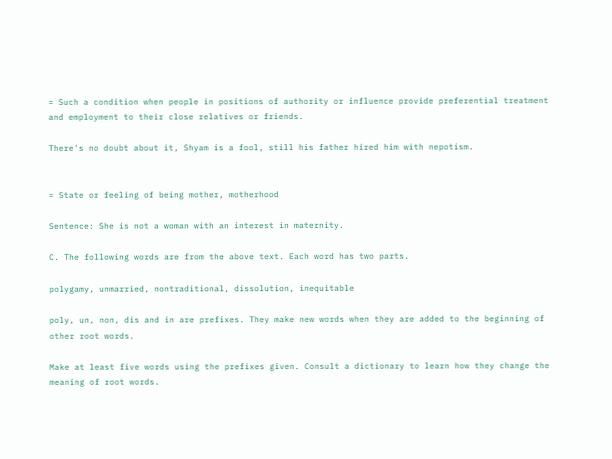= Such a condition when people in positions of authority or influence provide preferential treatment and employment to their close relatives or friends.

There's no doubt about it, Shyam is a fool, still his father hired him with nepotism.


= State or feeling of being mother, motherhood

Sentence: She is not a woman with an interest in maternity.

C. The following words are from the above text. Each word has two parts.

polygamy, unmarried, nontraditional, dissolution, inequitable

poly, un, non, dis and in are prefixes. They make new words when they are added to the beginning of other root words.

Make at least five words using the prefixes given. Consult a dictionary to learn how they change the meaning of root words.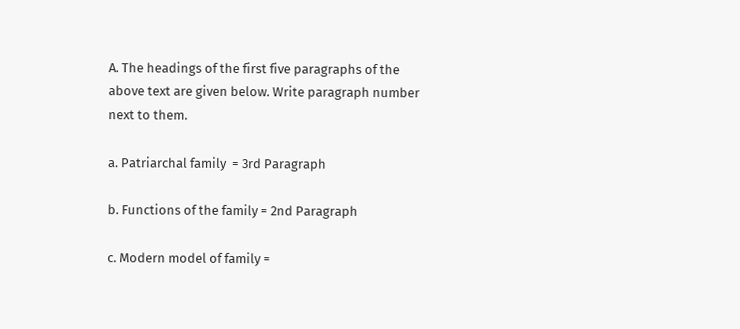A. The headings of the first five paragraphs of the above text are given below. Write paragraph number next to them.

a. Patriarchal family  = 3rd Paragraph

b. Functions of the family = 2nd Paragraph

c. Modern model of family =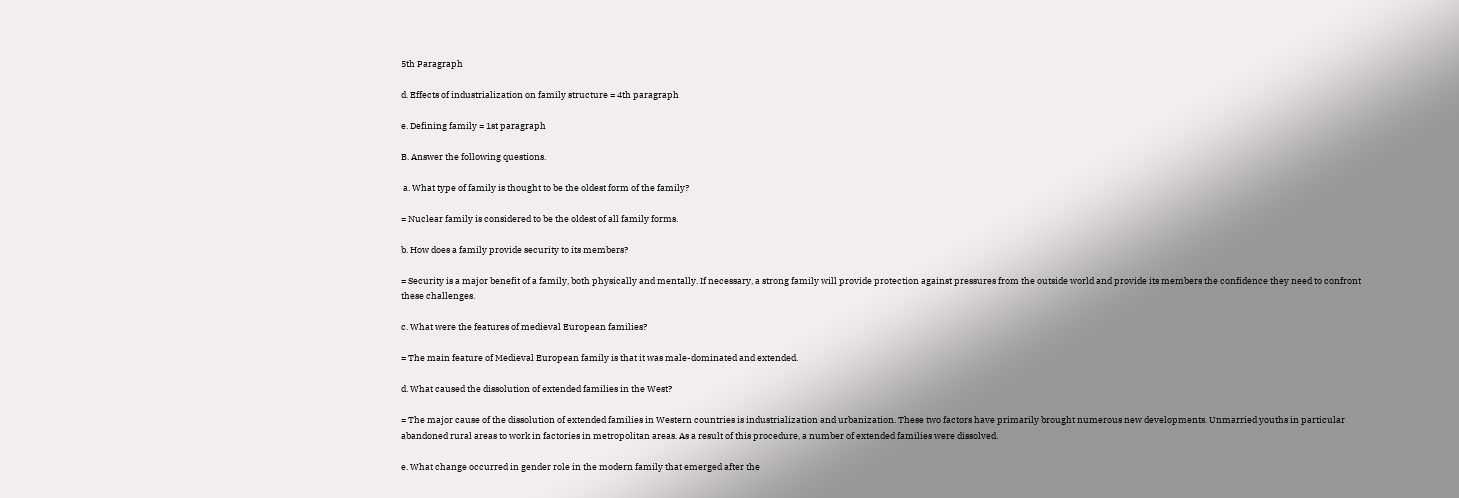5th Paragraph

d. Effects of industrialization on family structure = 4th paragraph

e. Defining family = 1st paragraph

B. Answer the following questions.

 a. What type of family is thought to be the oldest form of the family?

= Nuclear family is considered to be the oldest of all family forms.

b. How does a family provide security to its members?

= Security is a major benefit of a family, both physically and mentally. If necessary, a strong family will provide protection against pressures from the outside world and provide its members the confidence they need to confront these challenges.

c. What were the features of medieval European families?

= The main feature of Medieval European family is that it was male-dominated and extended.

d. What caused the dissolution of extended families in the West?

= The major cause of the dissolution of extended families in Western countries is industrialization and urbanization. These two factors have primarily brought numerous new developments. Unmarried youths in particular abandoned rural areas to work in factories in metropolitan areas. As a result of this procedure, a number of extended families were dissolved.

e. What change occurred in gender role in the modern family that emerged after the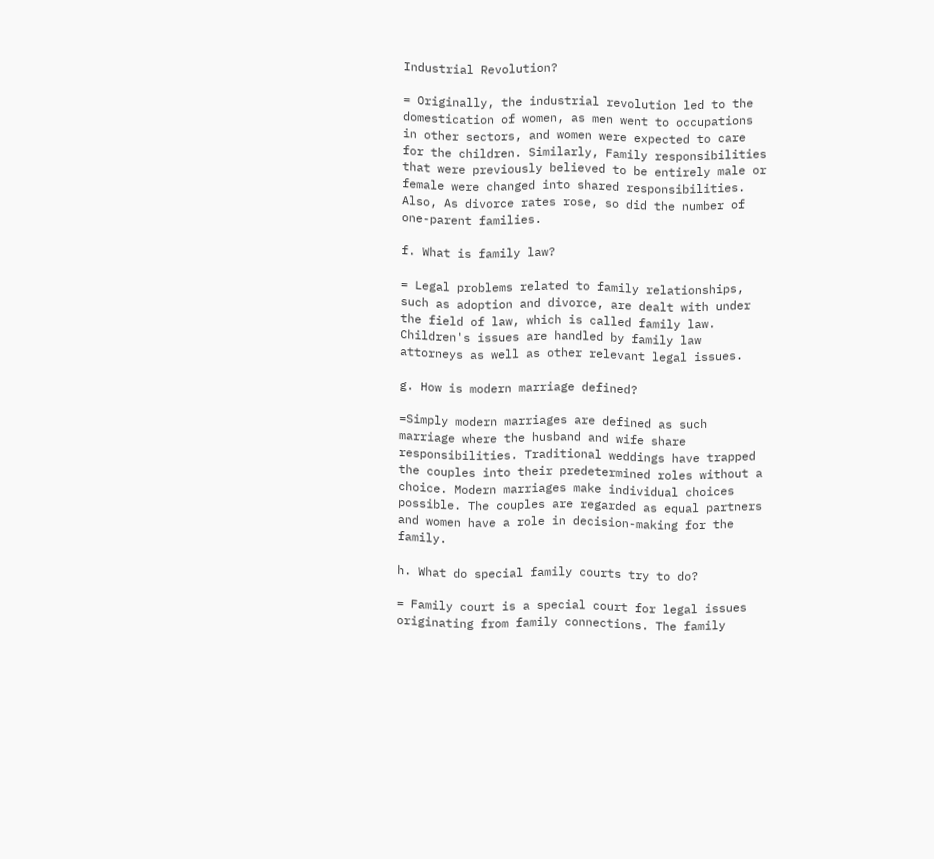Industrial Revolution?

= Originally, the industrial revolution led to the domestication of women, as men went to occupations in other sectors, and women were expected to care for the children. Similarly, Family responsibilities that were previously believed to be entirely male or female were changed into shared responsibilities. Also, As divorce rates rose, so did the number of one-parent families.

f. What is family law?

= Legal problems related to family relationships, such as adoption and divorce, are dealt with under the field of law, which is called family law. Children's issues are handled by family law attorneys as well as other relevant legal issues.

g. How is modern marriage defined?

=Simply modern marriages are defined as such marriage where the husband and wife share responsibilities. Traditional weddings have trapped the couples into their predetermined roles without a choice. Modern marriages make individual choices possible. The couples are regarded as equal partners and women have a role in decision-making for the family.

h. What do special family courts try to do?

= Family court is a special court for legal issues originating from family connections. The family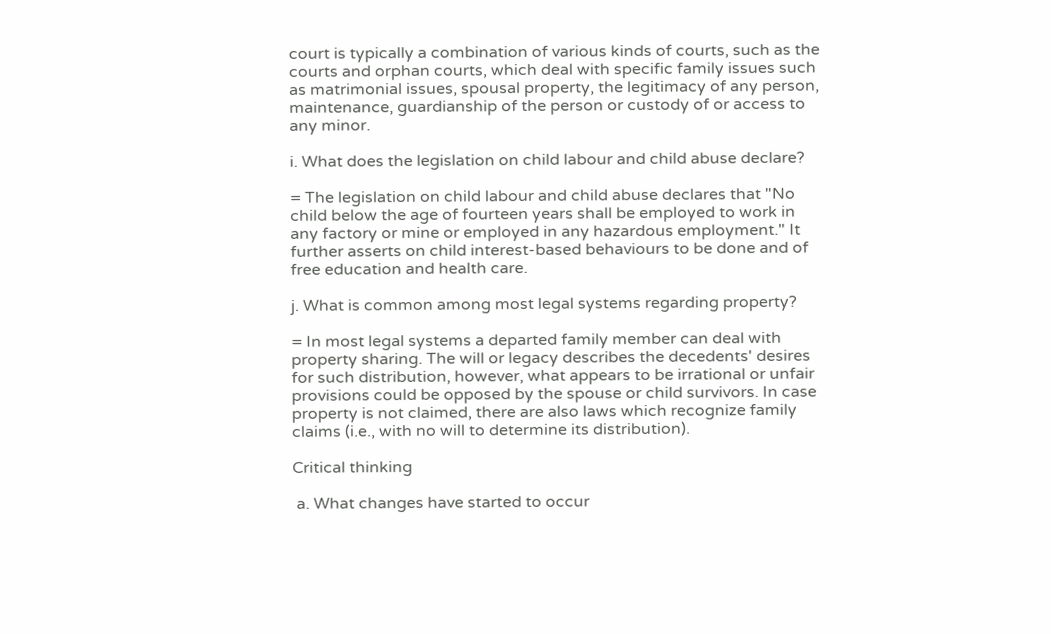court is typically a combination of various kinds of courts, such as the courts and orphan courts, which deal with specific family issues such as matrimonial issues, spousal property, the legitimacy of any person, maintenance, guardianship of the person or custody of or access to any minor.

i. What does the legislation on child labour and child abuse declare?

= The legislation on child labour and child abuse declares that "No child below the age of fourteen years shall be employed to work in any factory or mine or employed in any hazardous employment." It further asserts on child interest-based behaviours to be done and of free education and health care.

j. What is common among most legal systems regarding property?

= In most legal systems a departed family member can deal with property sharing. The will or legacy describes the decedents' desires for such distribution, however, what appears to be irrational or unfair provisions could be opposed by the spouse or child survivors. In case property is not claimed, there are also laws which recognize family claims (i.e., with no will to determine its distribution).

Critical thinking

 a. What changes have started to occur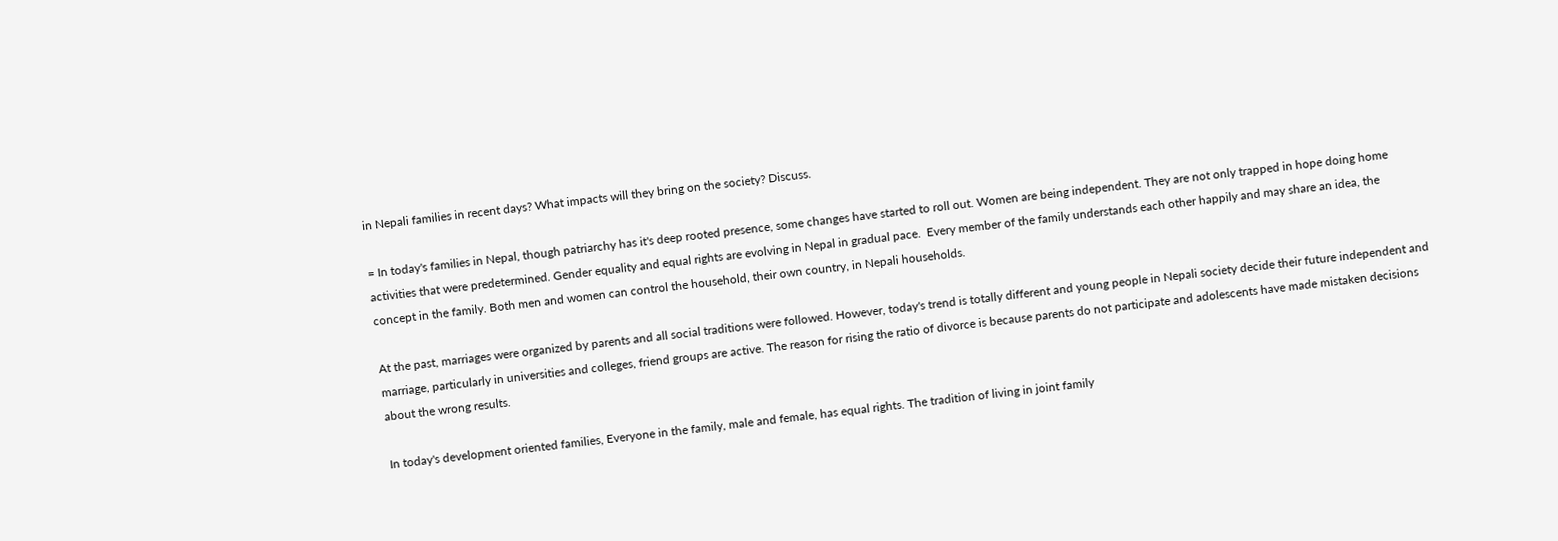in Nepali families in recent days? What impacts will they bring on the society? Discuss.

= In today's families in Nepal, though patriarchy has it's deep rooted presence, some changes have started to roll out. Women are being independent. They are not only trapped in hope doing home activities that were predetermined. Gender equality and equal rights are evolving in Nepal in gradual pace.  Every member of the family understands each other happily and may share an idea, the concept in the family. Both men and women can control the household, their own country, in Nepali households.

At the past, marriages were organized by parents and all social traditions were followed. However, today's trend is totally different and young people in Nepali society decide their future independent and marriage, particularly in universities and colleges, friend groups are active. The reason for rising the ratio of divorce is because parents do not participate and adolescents have made mistaken decisions about the wrong results.

In today's development oriented families, Everyone in the family, male and female, has equal rights. The tradition of living in joint family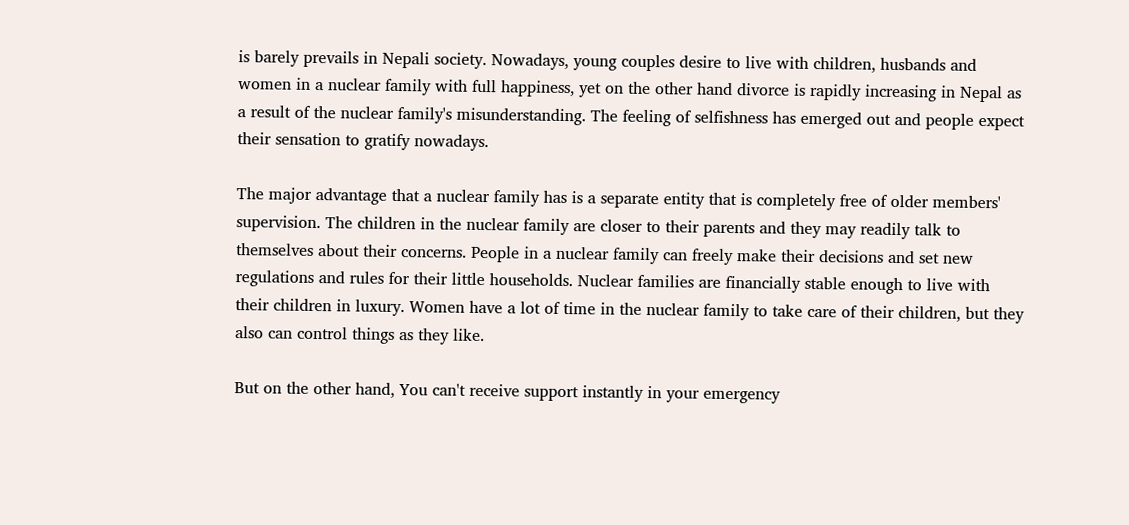is barely prevails in Nepali society. Nowadays, young couples desire to live with children, husbands and women in a nuclear family with full happiness, yet on the other hand divorce is rapidly increasing in Nepal as a result of the nuclear family's misunderstanding. The feeling of selfishness has emerged out and people expect their sensation to gratify nowadays.

The major advantage that a nuclear family has is a separate entity that is completely free of older members' supervision. The children in the nuclear family are closer to their parents and they may readily talk to themselves about their concerns. People in a nuclear family can freely make their decisions and set new regulations and rules for their little households. Nuclear families are financially stable enough to live with their children in luxury. Women have a lot of time in the nuclear family to take care of their children, but they also can control things as they like.

But on the other hand, You can't receive support instantly in your emergency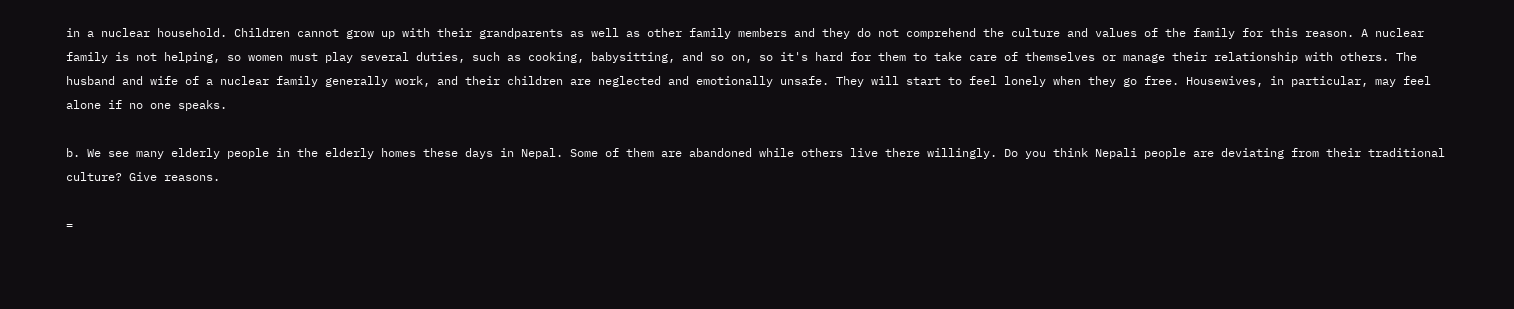in a nuclear household. Children cannot grow up with their grandparents as well as other family members and they do not comprehend the culture and values of the family for this reason. A nuclear family is not helping, so women must play several duties, such as cooking, babysitting, and so on, so it's hard for them to take care of themselves or manage their relationship with others. The husband and wife of a nuclear family generally work, and their children are neglected and emotionally unsafe. They will start to feel lonely when they go free. Housewives, in particular, may feel alone if no one speaks.

b. We see many elderly people in the elderly homes these days in Nepal. Some of them are abandoned while others live there willingly. Do you think Nepali people are deviating from their traditional culture? Give reasons.

=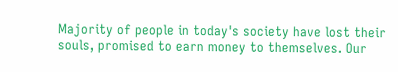Majority of people in today's society have lost their souls, promised to earn money to themselves. Our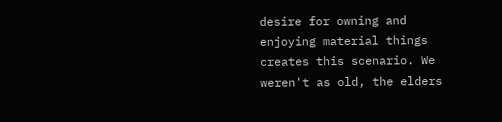desire for owning and enjoying material things creates this scenario. We weren't as old, the elders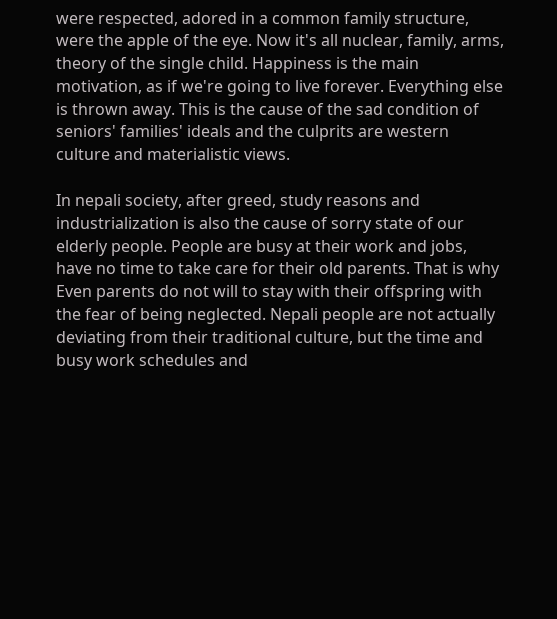were respected, adored in a common family structure, were the apple of the eye. Now it's all nuclear, family, arms, theory of the single child. Happiness is the main motivation, as if we're going to live forever. Everything else is thrown away. This is the cause of the sad condition of seniors' families' ideals and the culprits are western culture and materialistic views.

In nepali society, after greed, study reasons and industrialization is also the cause of sorry state of our elderly people. People are busy at their work and jobs, have no time to take care for their old parents. That is why Even parents do not will to stay with their offspring with the fear of being neglected. Nepali people are not actually deviating from their traditional culture, but the time and busy work schedules and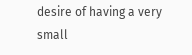desire of having a very small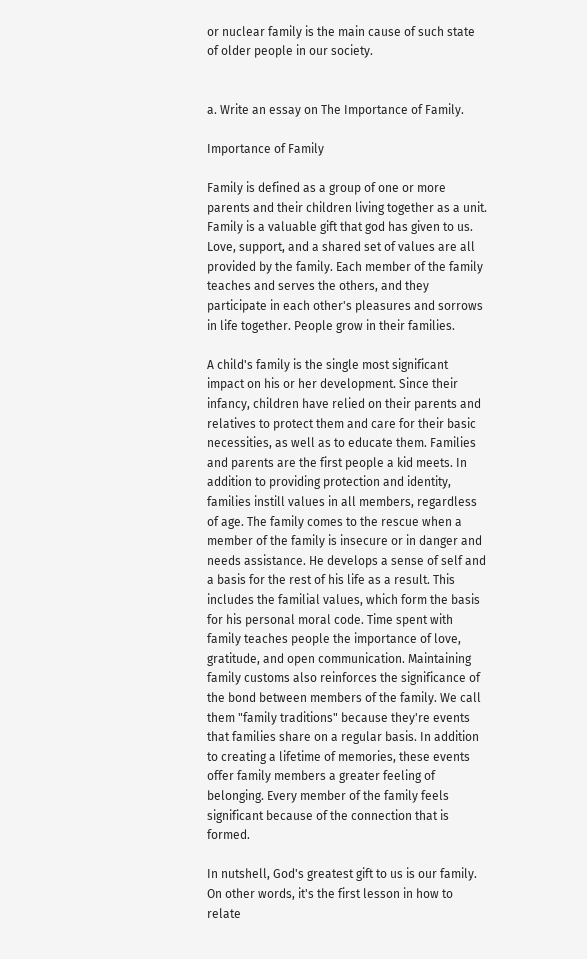or nuclear family is the main cause of such state of older people in our society.


a. Write an essay on The Importance of Family.

Importance of Family

Family is defined as a group of one or more parents and their children living together as a unit.  Family is a valuable gift that god has given to us. Love, support, and a shared set of values are all provided by the family. Each member of the family teaches and serves the others, and they participate in each other's pleasures and sorrows in life together. People grow in their families.

A child's family is the single most significant impact on his or her development. Since their infancy, children have relied on their parents and relatives to protect them and care for their basic necessities, as well as to educate them. Families and parents are the first people a kid meets. In addition to providing protection and identity, families instill values in all members, regardless of age. The family comes to the rescue when a member of the family is insecure or in danger and needs assistance. He develops a sense of self and a basis for the rest of his life as a result. This includes the familial values, which form the basis for his personal moral code. Time spent with family teaches people the importance of love, gratitude, and open communication. Maintaining family customs also reinforces the significance of the bond between members of the family. We call them "family traditions" because they're events that families share on a regular basis. In addition to creating a lifetime of memories, these events offer family members a greater feeling of belonging. Every member of the family feels significant because of the connection that is formed.

In nutshell, God's greatest gift to us is our family. On other words, it's the first lesson in how to relate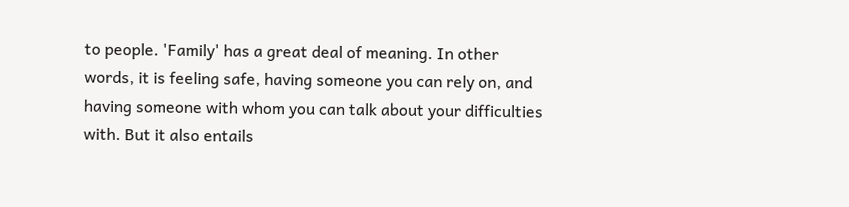to people. 'Family' has a great deal of meaning. In other words, it is feeling safe, having someone you can rely on, and having someone with whom you can talk about your difficulties with. But it also entails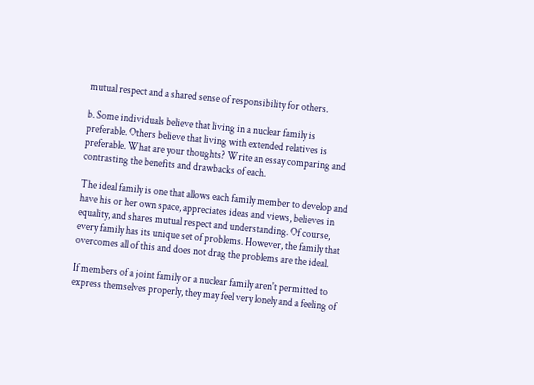mutual respect and a shared sense of responsibility for others.

b. Some individuals believe that living in a nuclear family is preferable. Others believe that living with extended relatives is preferable. What are your thoughts? Write an essay comparing and contrasting the benefits and drawbacks of each.

The ideal family is one that allows each family member to develop and have his or her own space, appreciates ideas and views, believes in equality, and shares mutual respect and understanding. Of course, every family has its unique set of problems. However, the family that overcomes all of this and does not drag the problems are the ideal.

If members of a joint family or a nuclear family aren't permitted to express themselves properly, they may feel very lonely and a feeling of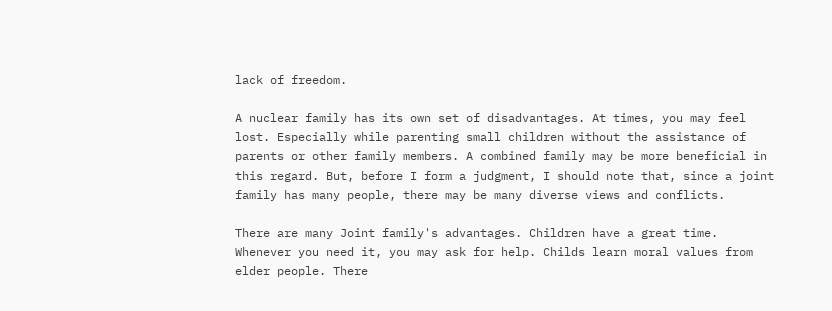lack of freedom.

A nuclear family has its own set of disadvantages. At times, you may feel lost. Especially while parenting small children without the assistance of parents or other family members. A combined family may be more beneficial in this regard. But, before I form a judgment, I should note that, since a joint family has many people, there may be many diverse views and conflicts.

There are many Joint family's advantages. Children have a great time. Whenever you need it, you may ask for help. Childs learn moral values from elder people. There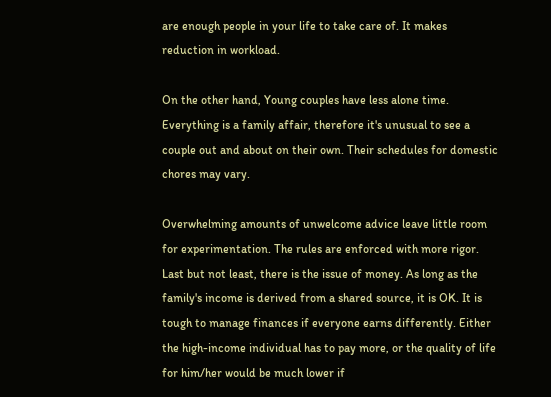are enough people in your life to take care of. It makes reduction in workload.

On the other hand, Young couples have less alone time. Everything is a family affair, therefore it's unusual to see a couple out and about on their own. Their schedules for domestic chores may vary.

Overwhelming amounts of unwelcome advice leave little room for experimentation. The rules are enforced with more rigor. Last but not least, there is the issue of money. As long as the family's income is derived from a shared source, it is OK. It is tough to manage finances if everyone earns differently. Either the high-income individual has to pay more, or the quality of life for him/her would be much lower if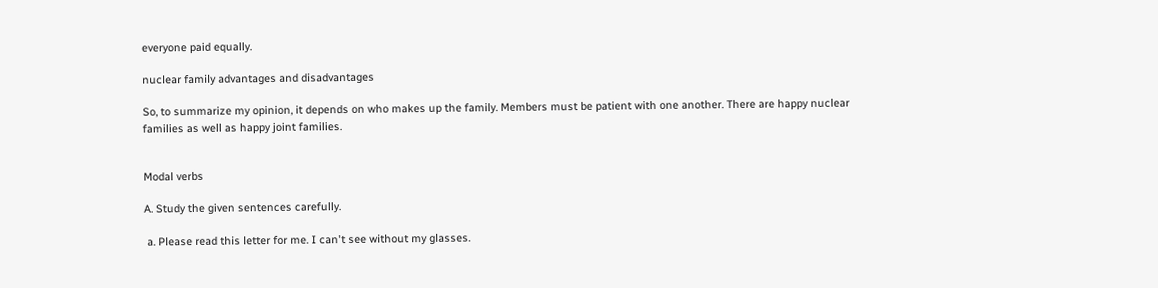everyone paid equally.

nuclear family advantages and disadvantages

So, to summarize my opinion, it depends on who makes up the family. Members must be patient with one another. There are happy nuclear families as well as happy joint families.


Modal verbs

A. Study the given sentences carefully.

 a. Please read this letter for me. I can't see without my glasses.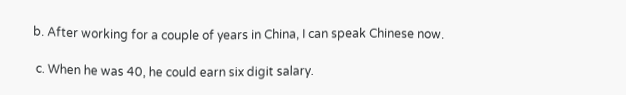b. After working for a couple of years in China, I can speak Chinese now.

 c. When he was 40, he could earn six digit salary.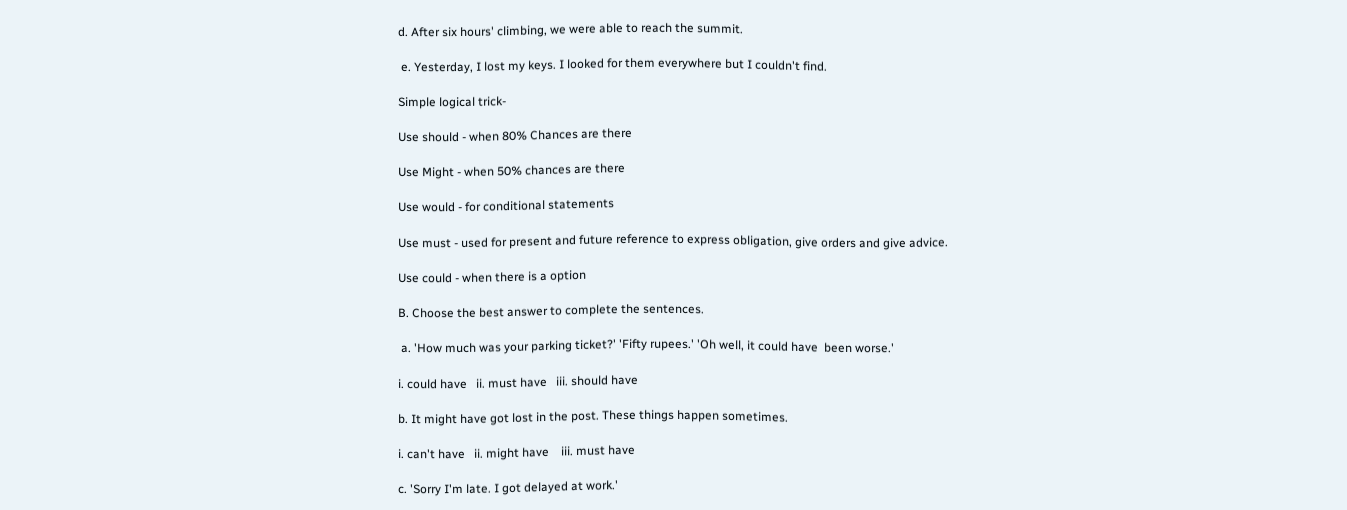d. After six hours' climbing, we were able to reach the summit.

 e. Yesterday, I lost my keys. I looked for them everywhere but I couldn't find.

Simple logical trick-

Use should - when 80% Chances are there

Use Might - when 50% chances are there

Use would - for conditional statements

Use must - used for present and future reference to express obligation, give orders and give advice.

Use could - when there is a option

B. Choose the best answer to complete the sentences.

 a. 'How much was your parking ticket?' 'Fifty rupees.' 'Oh well, it could have  been worse.'

i. could have   ii. must have   iii. should have

b. It might have got lost in the post. These things happen sometimes.

i. can't have   ii. might have    iii. must have

c. 'Sorry I'm late. I got delayed at work.'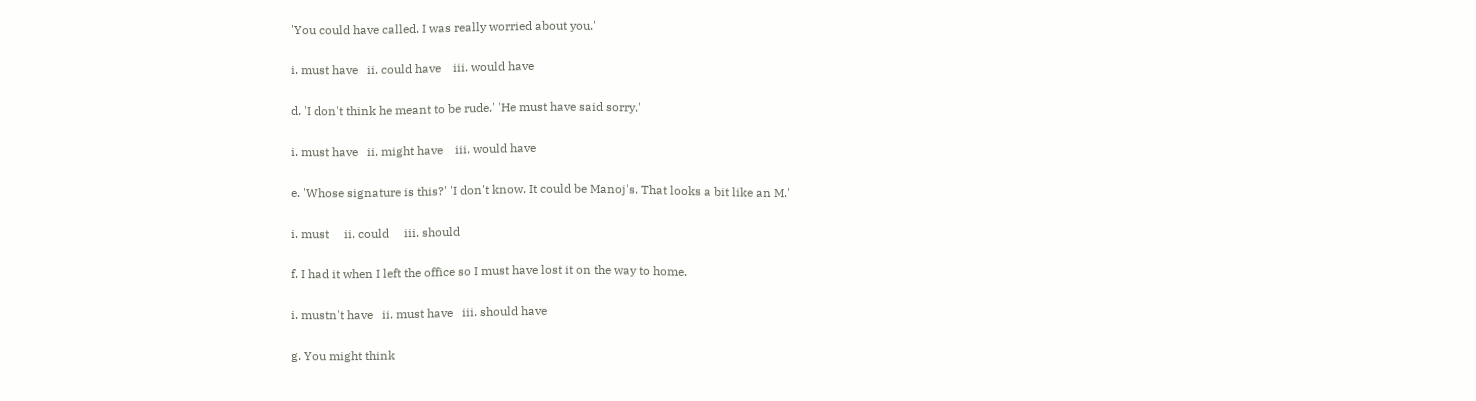'You could have called. I was really worried about you.'

i. must have   ii. could have    iii. would have

d. 'I don't think he meant to be rude.' 'He must have said sorry.'

i. must have   ii. might have    iii. would have

e. 'Whose signature is this?' 'I don't know. It could be Manoj's. That looks a bit like an M.'

i. must     ii. could     iii. should

f. I had it when I left the office so I must have lost it on the way to home.

i. mustn't have   ii. must have   iii. should have

g. You might think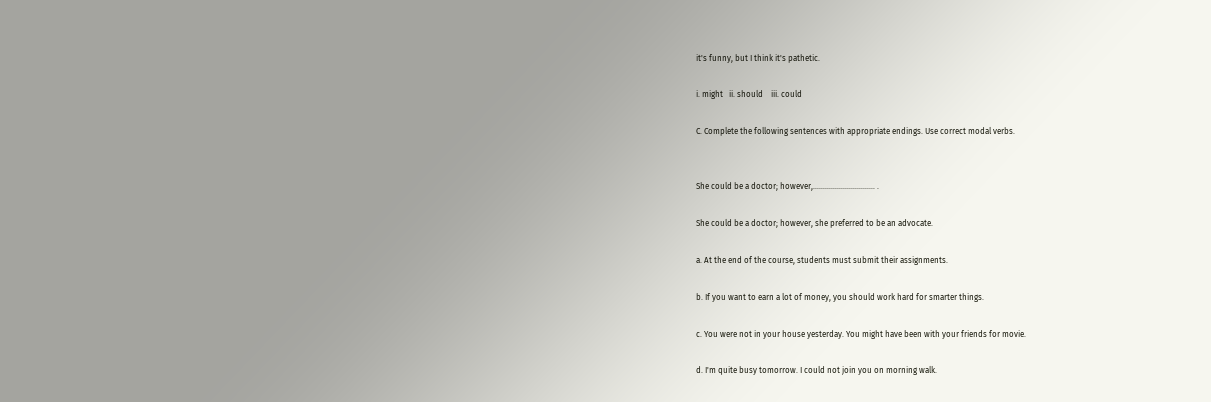it's funny, but I think it's pathetic.

i. might   ii. should    iii. could

C. Complete the following sentences with appropriate endings. Use correct modal verbs.


She could be a doctor; however,…………….…………… .

She could be a doctor; however, she preferred to be an advocate.

a. At the end of the course, students must submit their assignments.

b. If you want to earn a lot of money, you should work hard for smarter things.

c. You were not in your house yesterday. You might have been with your friends for movie.

d. I'm quite busy tomorrow. I could not join you on morning walk.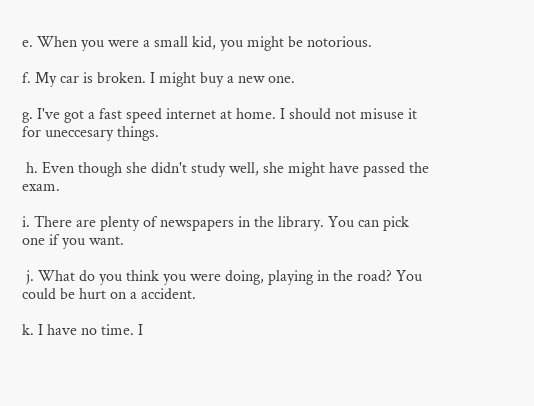e. When you were a small kid, you might be notorious.

f. My car is broken. I might buy a new one.

g. I've got a fast speed internet at home. I should not misuse it for uneccesary things.

 h. Even though she didn't study well, she might have passed the exam.

i. There are plenty of newspapers in the library. You can pick one if you want.

 j. What do you think you were doing, playing in the road? You could be hurt on a accident.

k. I have no time. I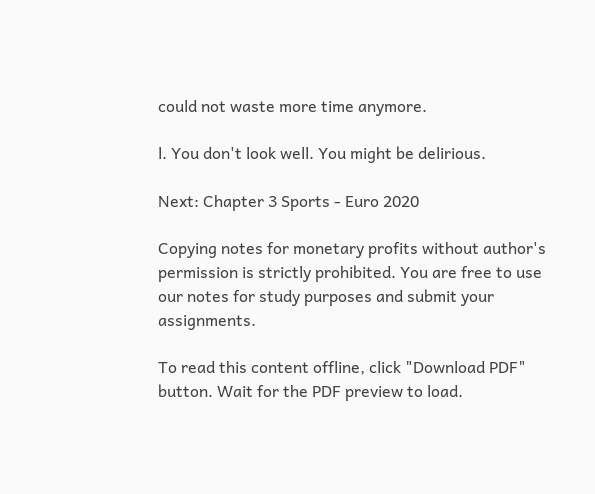could not waste more time anymore.

l. You don't look well. You might be delirious.

Next: Chapter 3 Sports - Euro 2020

Copying notes for monetary profits without author's permission is strictly prohibited. You are free to use our notes for study purposes and submit your assignments.

To read this content offline, click "Download PDF" button. Wait for the PDF preview to load.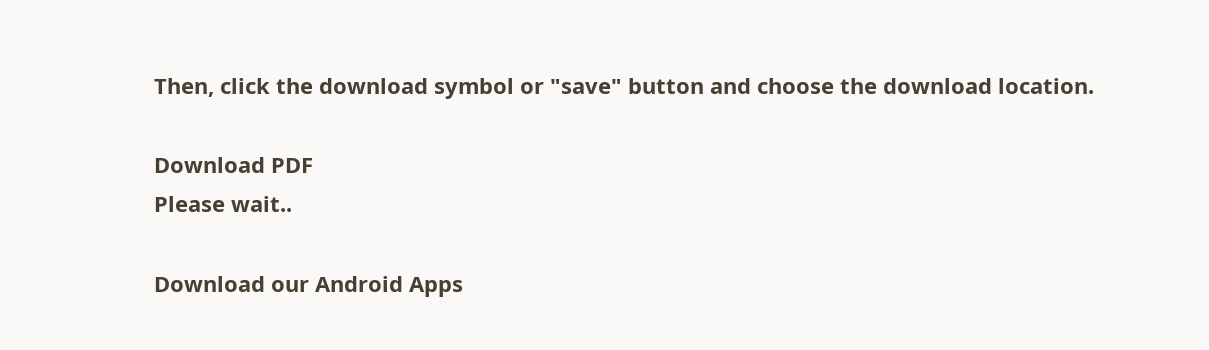Then, click the download symbol or "save" button and choose the download location.

Download PDF
Please wait..

Download our Android Apps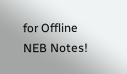for Offline NEB Notes!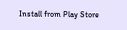Install from Play Store